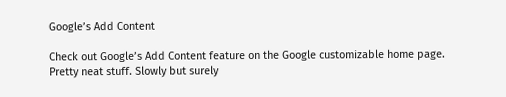Google’s Add Content

Check out Google’s Add Content feature on the Google customizable home page. Pretty neat stuff. Slowly but surely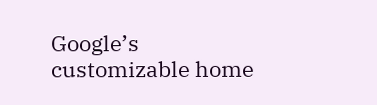Google’s customizable home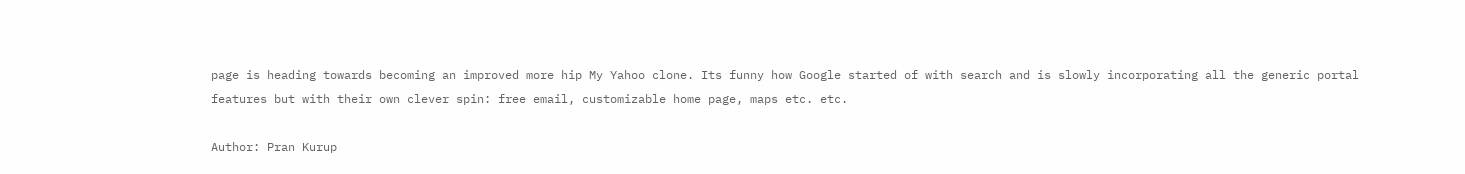page is heading towards becoming an improved more hip My Yahoo clone. Its funny how Google started of with search and is slowly incorporating all the generic portal features but with their own clever spin: free email, customizable home page, maps etc. etc.

Author: Pran Kurup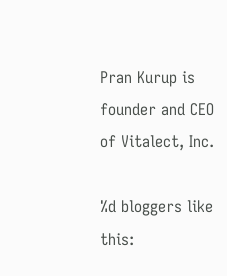Pran Kurup is founder and CEO of Vitalect, Inc.

%d bloggers like this: